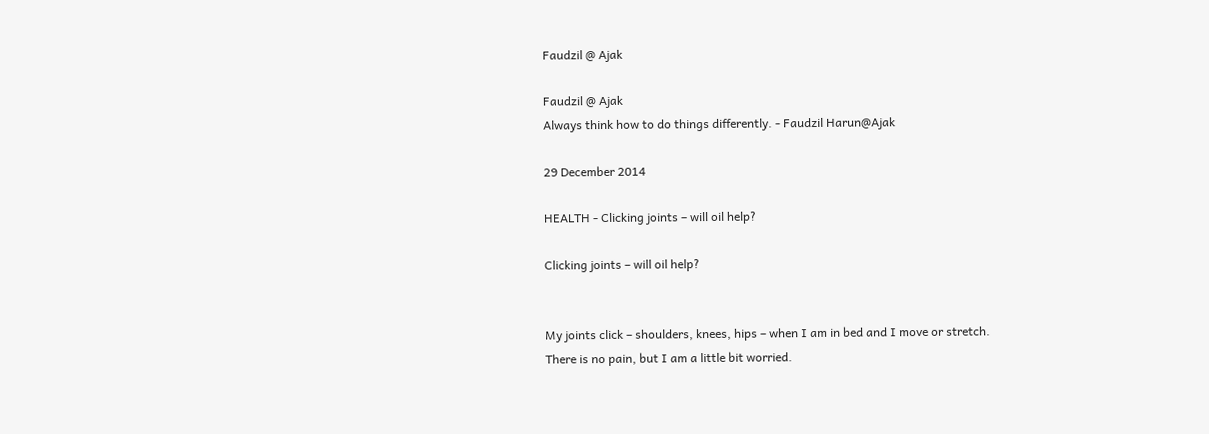Faudzil @ Ajak

Faudzil @ Ajak
Always think how to do things differently. - Faudzil Harun@Ajak

29 December 2014

HEALTH - Clicking joints – will oil help?

Clicking joints – will oil help?


My joints click – shoulders, knees, hips – when I am in bed and I move or stretch.
There is no pain, but I am a little bit worried.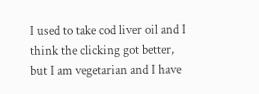I used to take cod liver oil and I think the clicking got better, but I am vegetarian and I have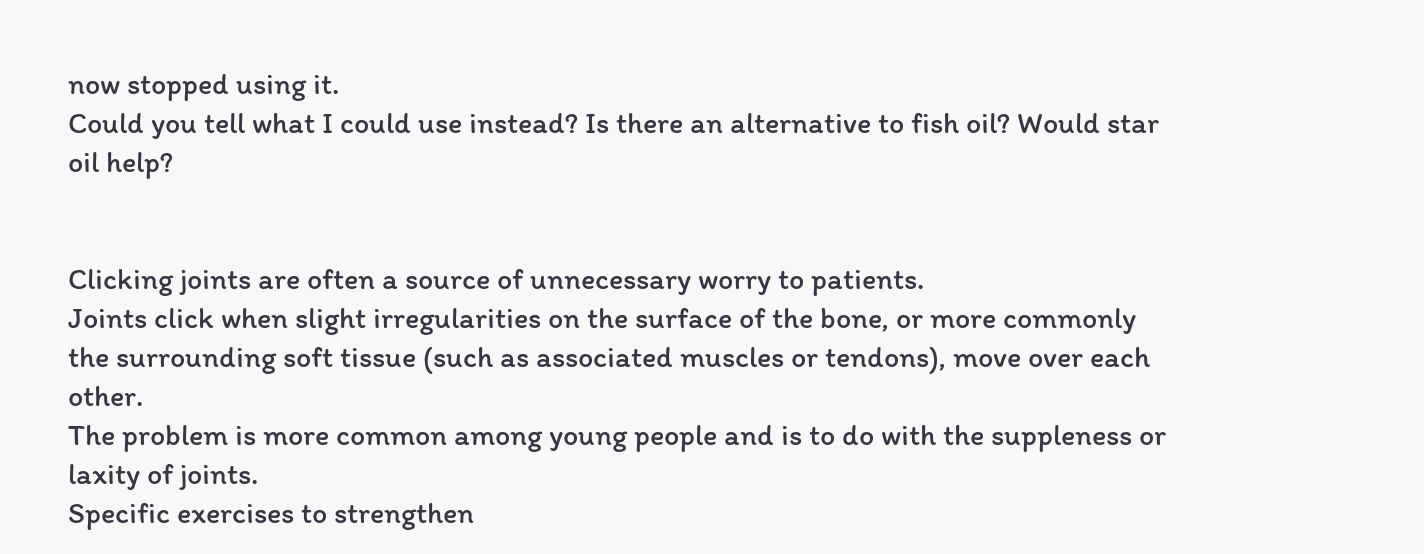now stopped using it.
Could you tell what I could use instead? Is there an alternative to fish oil? Would star oil help?


Clicking joints are often a source of unnecessary worry to patients.
Joints click when slight irregularities on the surface of the bone, or more commonly the surrounding soft tissue (such as associated muscles or tendons), move over each other.
The problem is more common among young people and is to do with the suppleness or laxity of joints.
Specific exercises to strengthen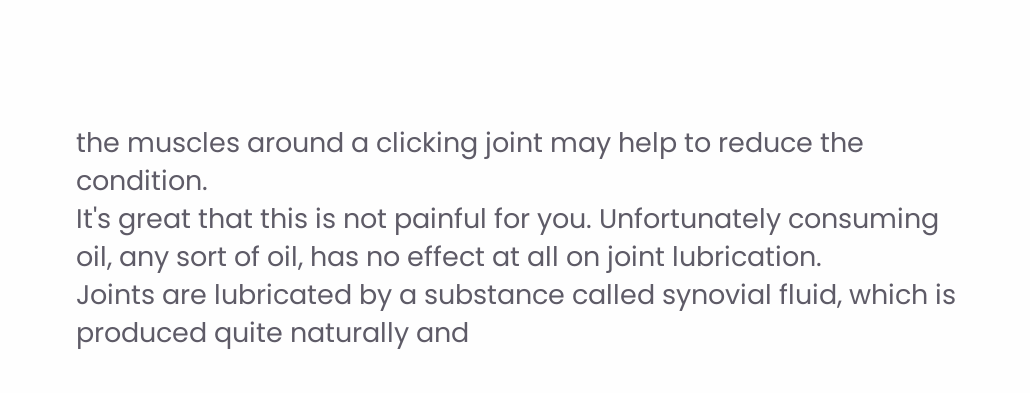the muscles around a clicking joint may help to reduce the condition.
It's great that this is not painful for you. Unfortunately consuming oil, any sort of oil, has no effect at all on joint lubrication.
Joints are lubricated by a substance called synovial fluid, which is produced quite naturally and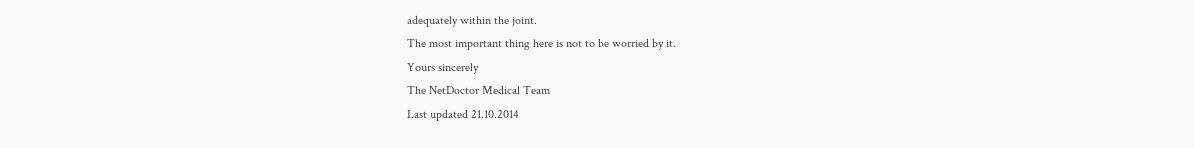adequately within the joint.
The most important thing here is not to be worried by it.
Yours sincerely
The NetDoctor Medical Team
Last updated 21.10.2014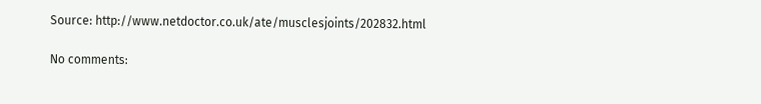Source: http://www.netdoctor.co.uk/ate/musclesjoints/202832.html

No comments: